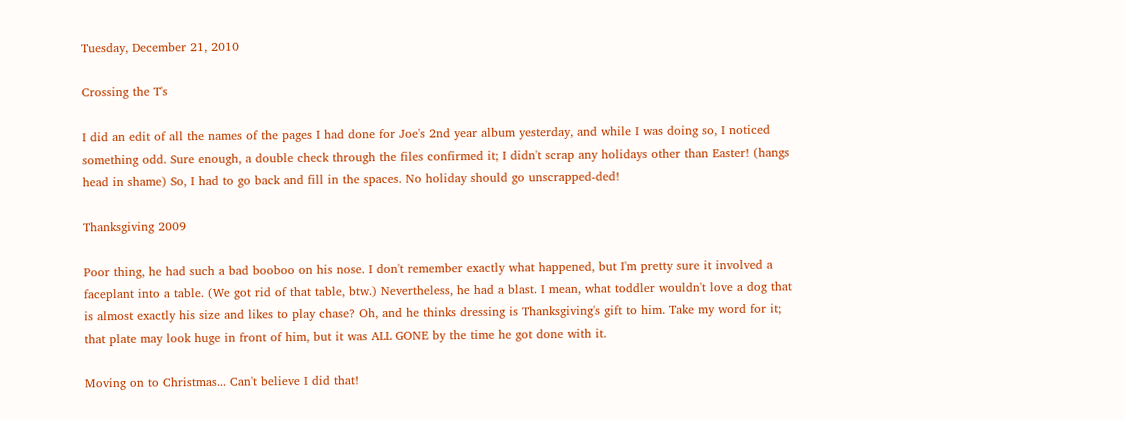Tuesday, December 21, 2010

Crossing the T's

I did an edit of all the names of the pages I had done for Joe's 2nd year album yesterday, and while I was doing so, I noticed something odd. Sure enough, a double check through the files confirmed it; I didn't scrap any holidays other than Easter! (hangs head in shame) So, I had to go back and fill in the spaces. No holiday should go unscrapped-ded!

Thanksgiving 2009

Poor thing, he had such a bad booboo on his nose. I don't remember exactly what happened, but I'm pretty sure it involved a faceplant into a table. (We got rid of that table, btw.) Nevertheless, he had a blast. I mean, what toddler wouldn't love a dog that is almost exactly his size and likes to play chase? Oh, and he thinks dressing is Thanksgiving's gift to him. Take my word for it; that plate may look huge in front of him, but it was ALL GONE by the time he got done with it.

Moving on to Christmas... Can't believe I did that!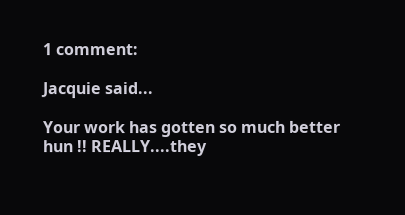1 comment:

Jacquie said...

Your work has gotten so much better hun !! REALLY....they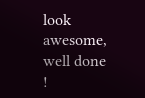look awesome, well done !